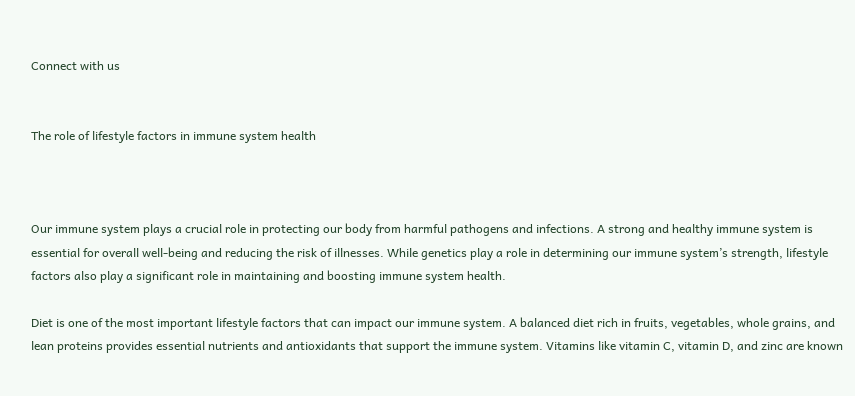Connect with us


The role of lifestyle factors in immune system health



Our immune system plays a crucial role in protecting our body from harmful pathogens and infections. A strong and healthy immune system is essential for overall well-being and reducing the risk of illnesses. While genetics play a role in determining our immune system’s strength, lifestyle factors also play a significant role in maintaining and boosting immune system health.

Diet is one of the most important lifestyle factors that can impact our immune system. A balanced diet rich in fruits, vegetables, whole grains, and lean proteins provides essential nutrients and antioxidants that support the immune system. Vitamins like vitamin C, vitamin D, and zinc are known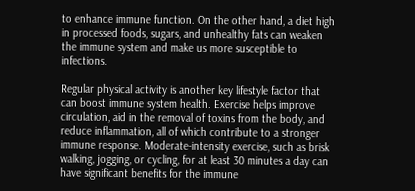to enhance immune function. On the other hand, a diet high in processed foods, sugars, and unhealthy fats can weaken the immune system and make us more susceptible to infections.

Regular physical activity is another key lifestyle factor that can boost immune system health. Exercise helps improve circulation, aid in the removal of toxins from the body, and reduce inflammation, all of which contribute to a stronger immune response. Moderate-intensity exercise, such as brisk walking, jogging, or cycling, for at least 30 minutes a day can have significant benefits for the immune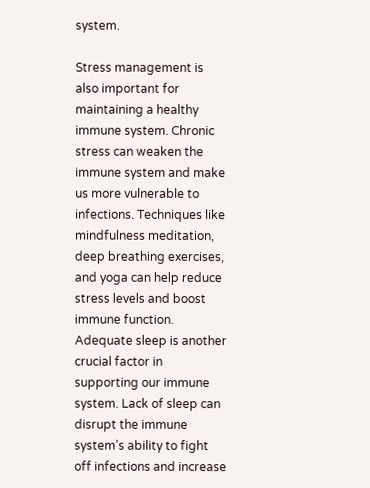system.

Stress management is also important for maintaining a healthy immune system. Chronic stress can weaken the immune system and make us more vulnerable to infections. Techniques like mindfulness meditation, deep breathing exercises, and yoga can help reduce stress levels and boost immune function. Adequate sleep is another crucial factor in supporting our immune system. Lack of sleep can disrupt the immune system’s ability to fight off infections and increase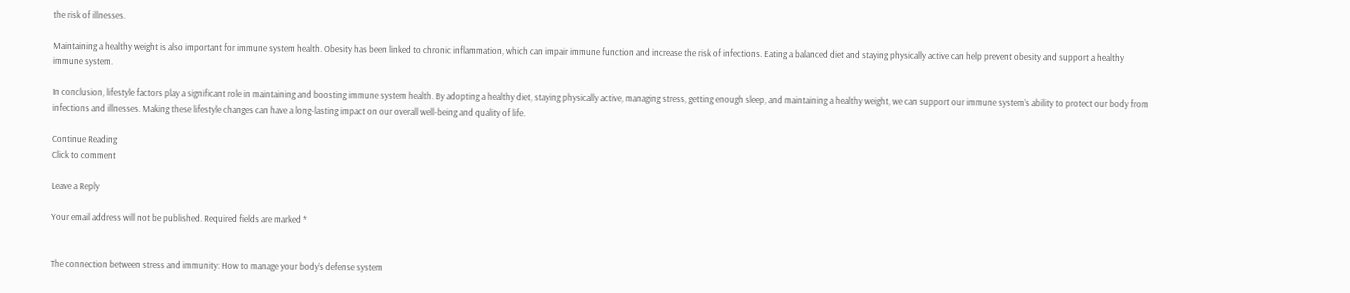the risk of illnesses.

Maintaining a healthy weight is also important for immune system health. Obesity has been linked to chronic inflammation, which can impair immune function and increase the risk of infections. Eating a balanced diet and staying physically active can help prevent obesity and support a healthy immune system.

In conclusion, lifestyle factors play a significant role in maintaining and boosting immune system health. By adopting a healthy diet, staying physically active, managing stress, getting enough sleep, and maintaining a healthy weight, we can support our immune system’s ability to protect our body from infections and illnesses. Making these lifestyle changes can have a long-lasting impact on our overall well-being and quality of life.

Continue Reading
Click to comment

Leave a Reply

Your email address will not be published. Required fields are marked *


The connection between stress and immunity: How to manage your body’s defense system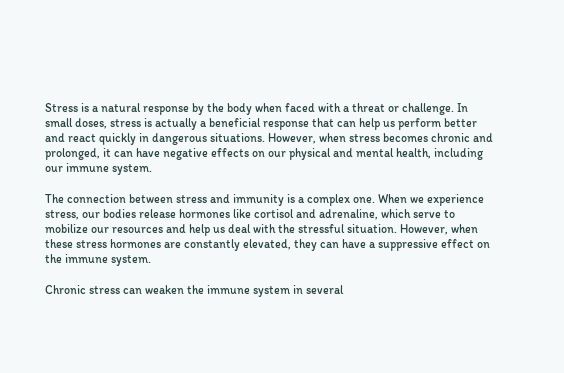Stress is a natural response by the body when faced with a threat or challenge. In small doses, stress is actually a beneficial response that can help us perform better and react quickly in dangerous situations. However, when stress becomes chronic and prolonged, it can have negative effects on our physical and mental health, including our immune system.

The connection between stress and immunity is a complex one. When we experience stress, our bodies release hormones like cortisol and adrenaline, which serve to mobilize our resources and help us deal with the stressful situation. However, when these stress hormones are constantly elevated, they can have a suppressive effect on the immune system.

Chronic stress can weaken the immune system in several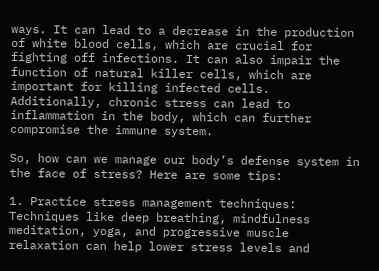ways. It can lead to a decrease in the production of white blood cells, which are crucial for fighting off infections. It can also impair the function of natural killer cells, which are important for killing infected cells. Additionally, chronic stress can lead to inflammation in the body, which can further compromise the immune system.

So, how can we manage our body’s defense system in the face of stress? Here are some tips:

1. Practice stress management techniques: Techniques like deep breathing, mindfulness meditation, yoga, and progressive muscle relaxation can help lower stress levels and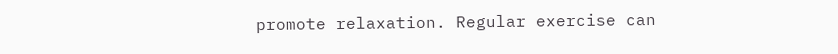promote relaxation. Regular exercise can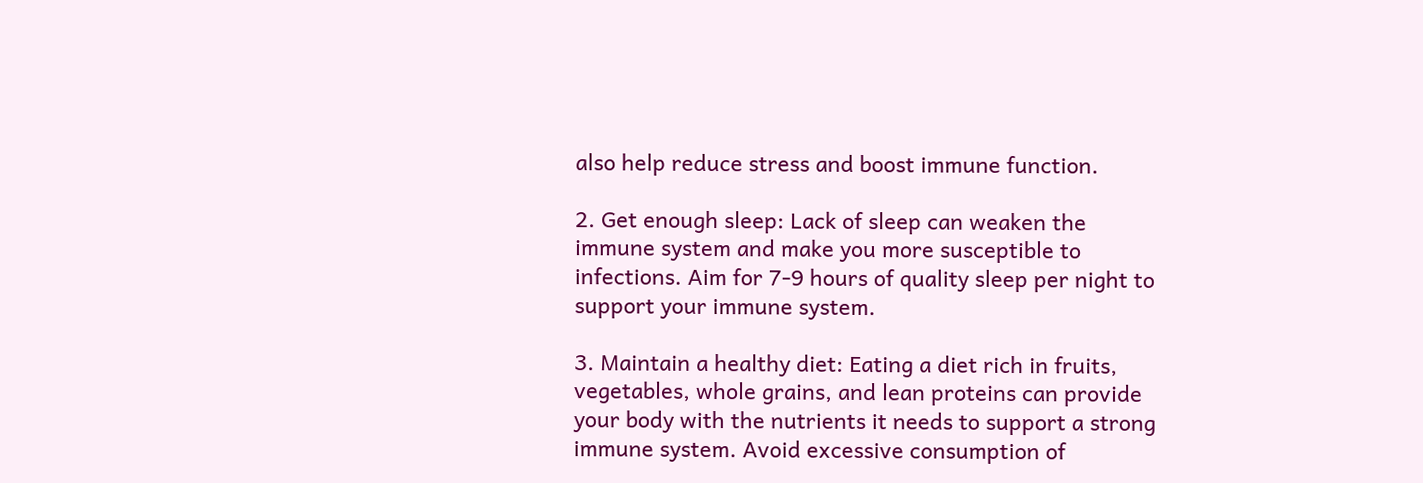also help reduce stress and boost immune function.

2. Get enough sleep: Lack of sleep can weaken the immune system and make you more susceptible to infections. Aim for 7-9 hours of quality sleep per night to support your immune system.

3. Maintain a healthy diet: Eating a diet rich in fruits, vegetables, whole grains, and lean proteins can provide your body with the nutrients it needs to support a strong immune system. Avoid excessive consumption of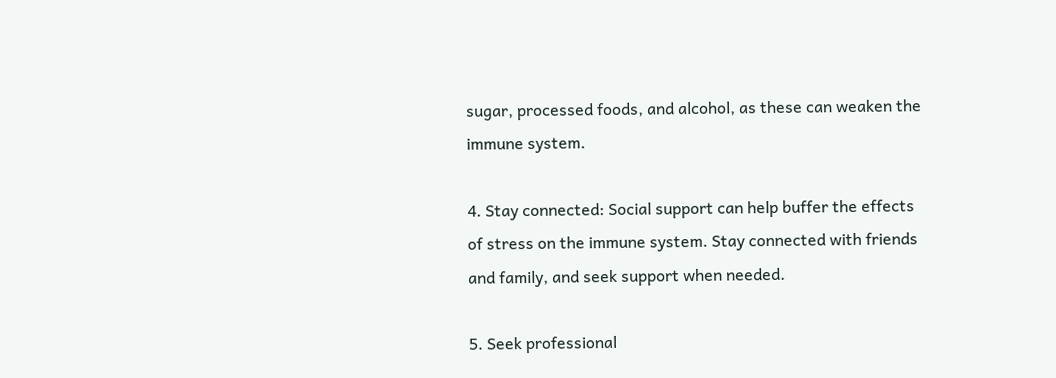sugar, processed foods, and alcohol, as these can weaken the immune system.

4. Stay connected: Social support can help buffer the effects of stress on the immune system. Stay connected with friends and family, and seek support when needed.

5. Seek professional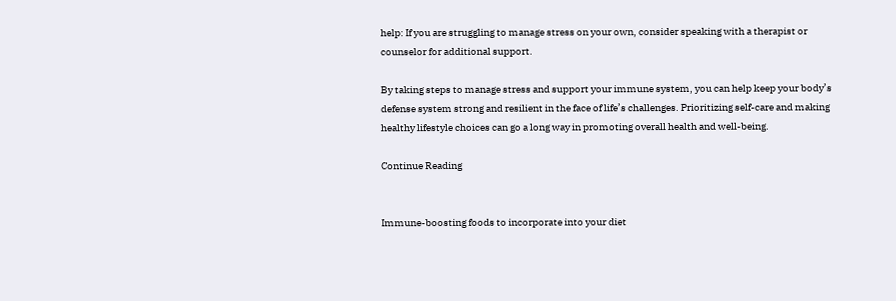help: If you are struggling to manage stress on your own, consider speaking with a therapist or counselor for additional support.

By taking steps to manage stress and support your immune system, you can help keep your body’s defense system strong and resilient in the face of life’s challenges. Prioritizing self-care and making healthy lifestyle choices can go a long way in promoting overall health and well-being.

Continue Reading


Immune-boosting foods to incorporate into your diet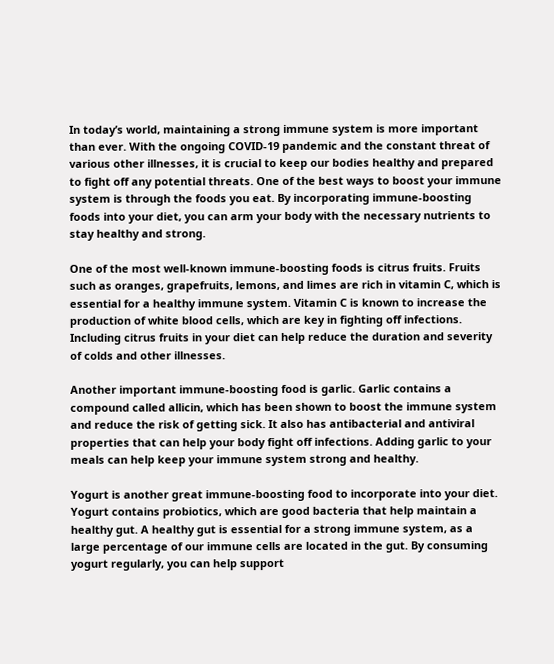In today’s world, maintaining a strong immune system is more important than ever. With the ongoing COVID-19 pandemic and the constant threat of various other illnesses, it is crucial to keep our bodies healthy and prepared to fight off any potential threats. One of the best ways to boost your immune system is through the foods you eat. By incorporating immune-boosting foods into your diet, you can arm your body with the necessary nutrients to stay healthy and strong.

One of the most well-known immune-boosting foods is citrus fruits. Fruits such as oranges, grapefruits, lemons, and limes are rich in vitamin C, which is essential for a healthy immune system. Vitamin C is known to increase the production of white blood cells, which are key in fighting off infections. Including citrus fruits in your diet can help reduce the duration and severity of colds and other illnesses.

Another important immune-boosting food is garlic. Garlic contains a compound called allicin, which has been shown to boost the immune system and reduce the risk of getting sick. It also has antibacterial and antiviral properties that can help your body fight off infections. Adding garlic to your meals can help keep your immune system strong and healthy.

Yogurt is another great immune-boosting food to incorporate into your diet. Yogurt contains probiotics, which are good bacteria that help maintain a healthy gut. A healthy gut is essential for a strong immune system, as a large percentage of our immune cells are located in the gut. By consuming yogurt regularly, you can help support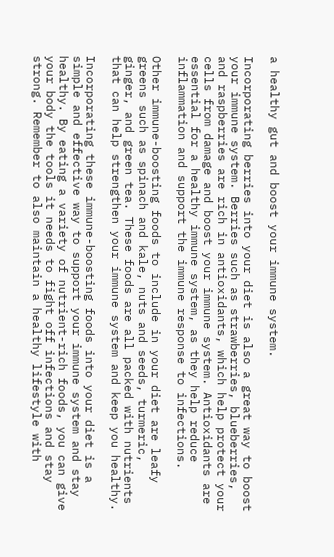a healthy gut and boost your immune system.

Incorporating berries into your diet is also a great way to boost your immune system. Berries such as strawberries, blueberries, and raspberries are rich in antioxidants, which help protect your cells from damage and boost your immune system. Antioxidants are essential for a healthy immune system, as they help reduce inflammation and support the immune response to infections.

Other immune-boosting foods to include in your diet are leafy greens such as spinach and kale, nuts and seeds, turmeric, ginger, and green tea. These foods are all packed with nutrients that can help strengthen your immune system and keep you healthy.

Incorporating these immune-boosting foods into your diet is a simple and effective way to support your immune system and stay healthy. By eating a variety of nutrient-rich foods, you can give your body the tools it needs to fight off infections and stay strong. Remember to also maintain a healthy lifestyle with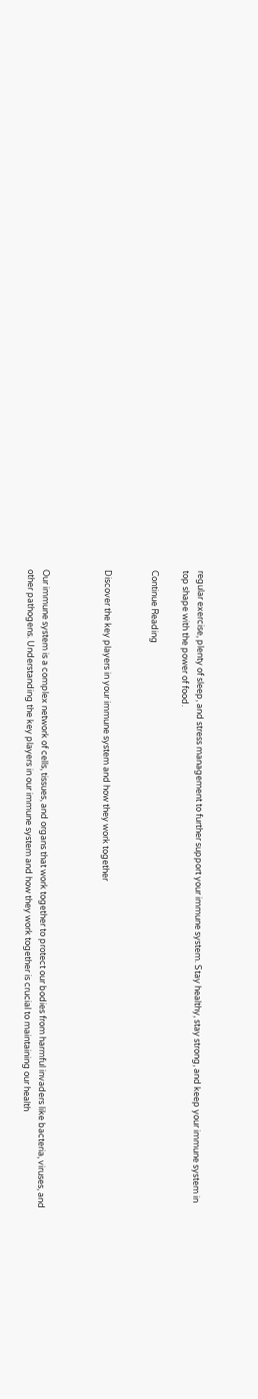regular exercise, plenty of sleep, and stress management to further support your immune system. Stay healthy, stay strong, and keep your immune system in top shape with the power of food.

Continue Reading


Discover the key players in your immune system and how they work together



Our immune system is a complex network of cells, tissues, and organs that work together to protect our bodies from harmful invaders like bacteria, viruses, and other pathogens. Understanding the key players in our immune system and how they work together is crucial to maintaining our health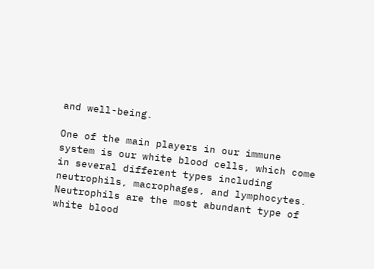and well-being.

One of the main players in our immune system is our white blood cells, which come in several different types including neutrophils, macrophages, and lymphocytes. Neutrophils are the most abundant type of white blood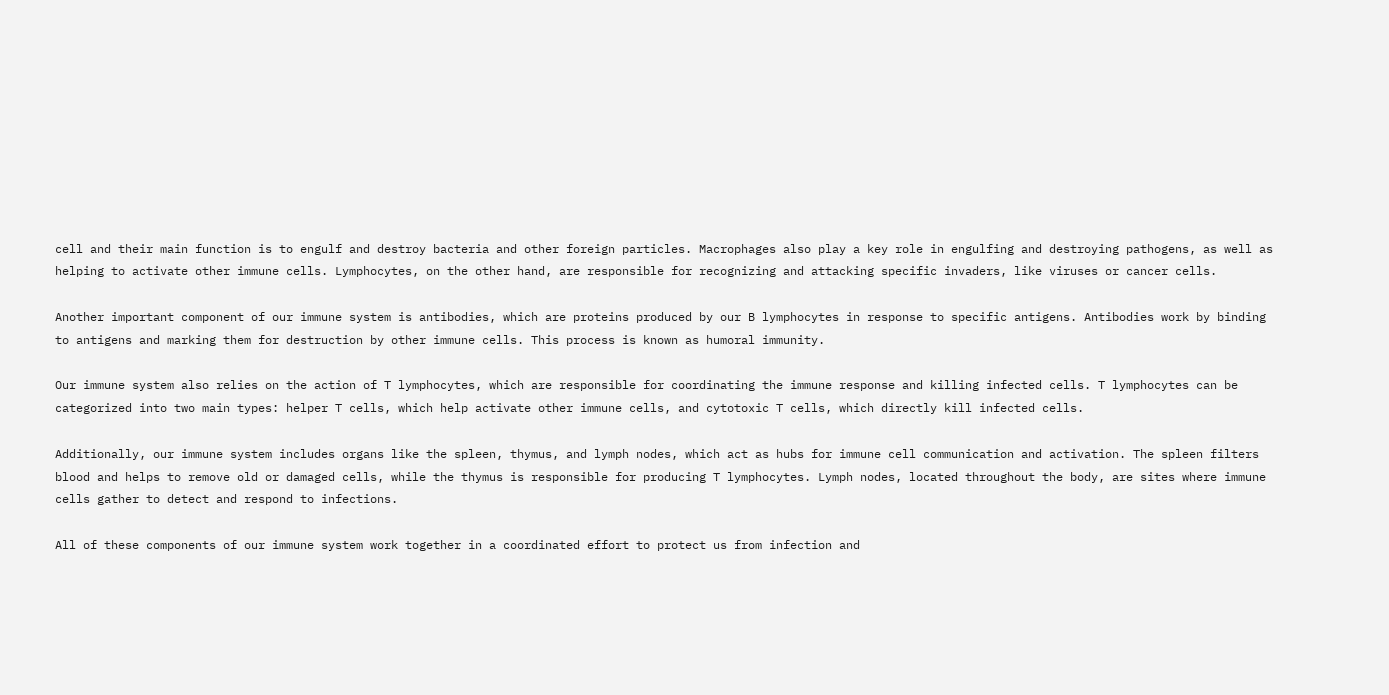cell and their main function is to engulf and destroy bacteria and other foreign particles. Macrophages also play a key role in engulfing and destroying pathogens, as well as helping to activate other immune cells. Lymphocytes, on the other hand, are responsible for recognizing and attacking specific invaders, like viruses or cancer cells.

Another important component of our immune system is antibodies, which are proteins produced by our B lymphocytes in response to specific antigens. Antibodies work by binding to antigens and marking them for destruction by other immune cells. This process is known as humoral immunity.

Our immune system also relies on the action of T lymphocytes, which are responsible for coordinating the immune response and killing infected cells. T lymphocytes can be categorized into two main types: helper T cells, which help activate other immune cells, and cytotoxic T cells, which directly kill infected cells.

Additionally, our immune system includes organs like the spleen, thymus, and lymph nodes, which act as hubs for immune cell communication and activation. The spleen filters blood and helps to remove old or damaged cells, while the thymus is responsible for producing T lymphocytes. Lymph nodes, located throughout the body, are sites where immune cells gather to detect and respond to infections.

All of these components of our immune system work together in a coordinated effort to protect us from infection and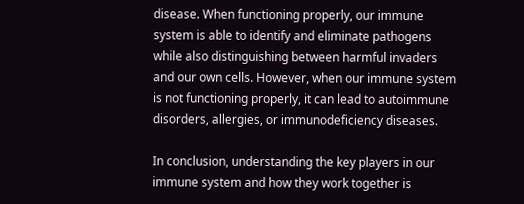disease. When functioning properly, our immune system is able to identify and eliminate pathogens while also distinguishing between harmful invaders and our own cells. However, when our immune system is not functioning properly, it can lead to autoimmune disorders, allergies, or immunodeficiency diseases.

In conclusion, understanding the key players in our immune system and how they work together is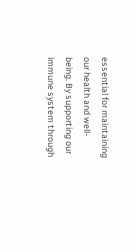essential for maintaining our health and well-being. By supporting our immune system through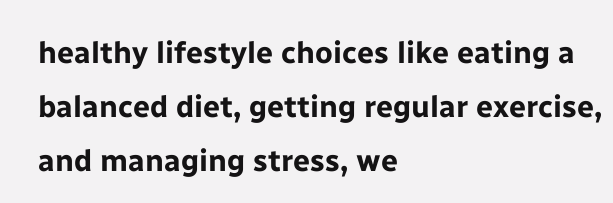healthy lifestyle choices like eating a balanced diet, getting regular exercise, and managing stress, we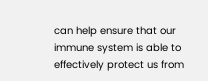can help ensure that our immune system is able to effectively protect us from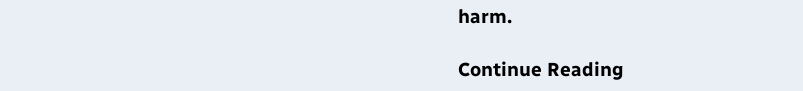harm.

Continue Reading